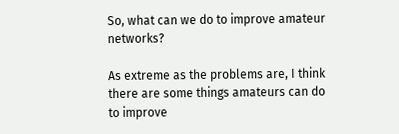So, what can we do to improve amateur networks?

As extreme as the problems are, I think there are some things amateurs can do to improve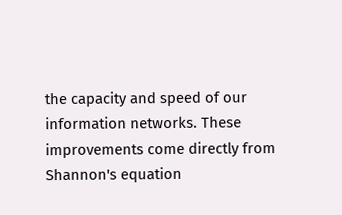the capacity and speed of our information networks. These improvements come directly from Shannon's equation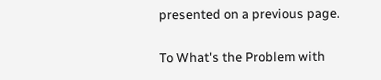presented on a previous page.

To What's the Problem with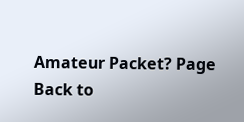Amateur Packet? Page
Back to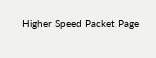Higher Speed Packet Page